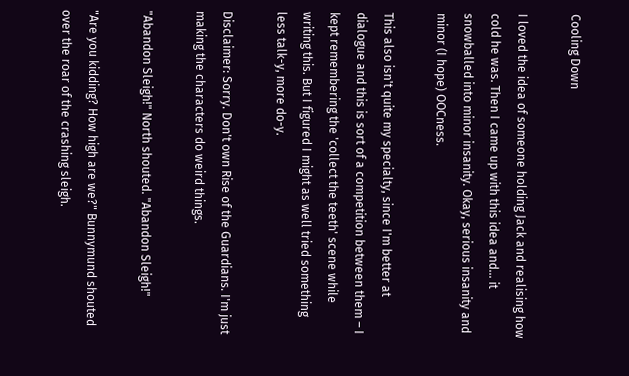Cooling Down

I loved the idea of someone holding Jack and realising how cold he was. Then I came up with this idea and… it snowballed into minor insanity. Okay, serious insanity and minor (I hope) OOCness.

This also isn't quite my specialty, since I'm better at dialogue and this is sort of a competition between them – I kept remembering the 'collect the teeth' scene while writing this. But I figured I might as well tried something less talk-y, more do-y.

Disclaimer: Sorry. Don't own Rise of the Guardians. I'm just making the characters do weird things.

"Abandon Sleigh!" North shouted. "Abandon Sleigh!"

"Are you kidding? How high are we?" Bunnymund shouted over the roar of the crashing sleigh.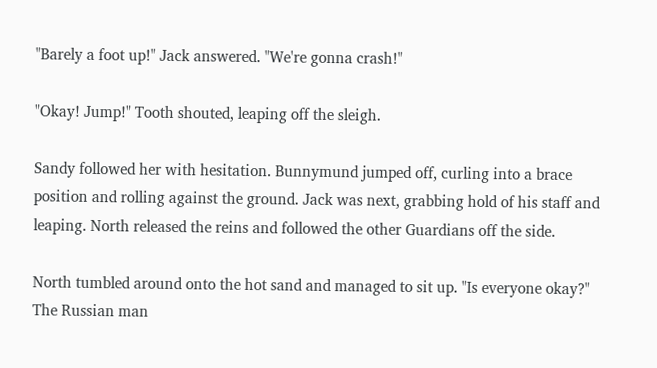"Barely a foot up!" Jack answered. "We're gonna crash!"

"Okay! Jump!" Tooth shouted, leaping off the sleigh.

Sandy followed her with hesitation. Bunnymund jumped off, curling into a brace position and rolling against the ground. Jack was next, grabbing hold of his staff and leaping. North released the reins and followed the other Guardians off the side.

North tumbled around onto the hot sand and managed to sit up. "Is everyone okay?" The Russian man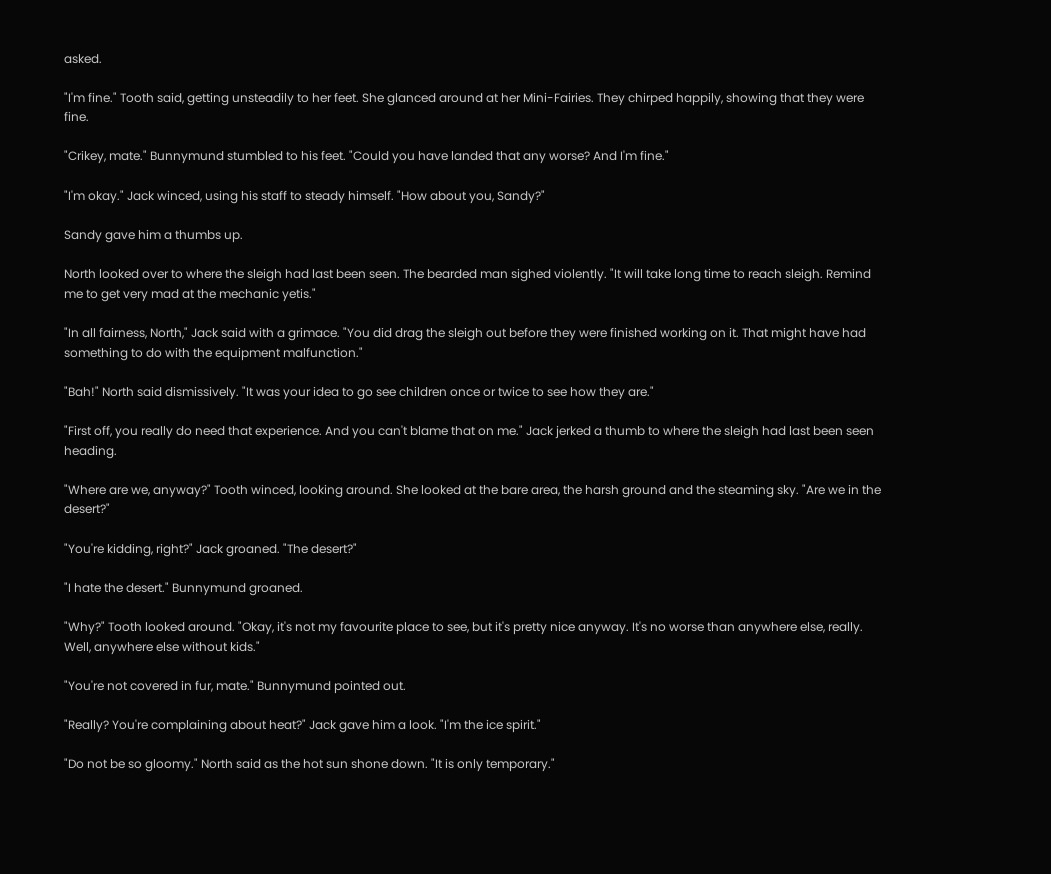asked.

"I'm fine." Tooth said, getting unsteadily to her feet. She glanced around at her Mini-Fairies. They chirped happily, showing that they were fine.

"Crikey, mate." Bunnymund stumbled to his feet. "Could you have landed that any worse? And I'm fine."

"I'm okay." Jack winced, using his staff to steady himself. "How about you, Sandy?"

Sandy gave him a thumbs up.

North looked over to where the sleigh had last been seen. The bearded man sighed violently. "It will take long time to reach sleigh. Remind me to get very mad at the mechanic yetis."

"In all fairness, North," Jack said with a grimace. "You did drag the sleigh out before they were finished working on it. That might have had something to do with the equipment malfunction."

"Bah!" North said dismissively. "It was your idea to go see children once or twice to see how they are."

"First off, you really do need that experience. And you can't blame that on me." Jack jerked a thumb to where the sleigh had last been seen heading.

"Where are we, anyway?" Tooth winced, looking around. She looked at the bare area, the harsh ground and the steaming sky. "Are we in the desert?"

"You're kidding, right?" Jack groaned. "The desert?"

"I hate the desert." Bunnymund groaned.

"Why?" Tooth looked around. "Okay, it's not my favourite place to see, but it's pretty nice anyway. It's no worse than anywhere else, really. Well, anywhere else without kids."

"You're not covered in fur, mate." Bunnymund pointed out.

"Really? You're complaining about heat?" Jack gave him a look. "I'm the ice spirit."

"Do not be so gloomy." North said as the hot sun shone down. "It is only temporary."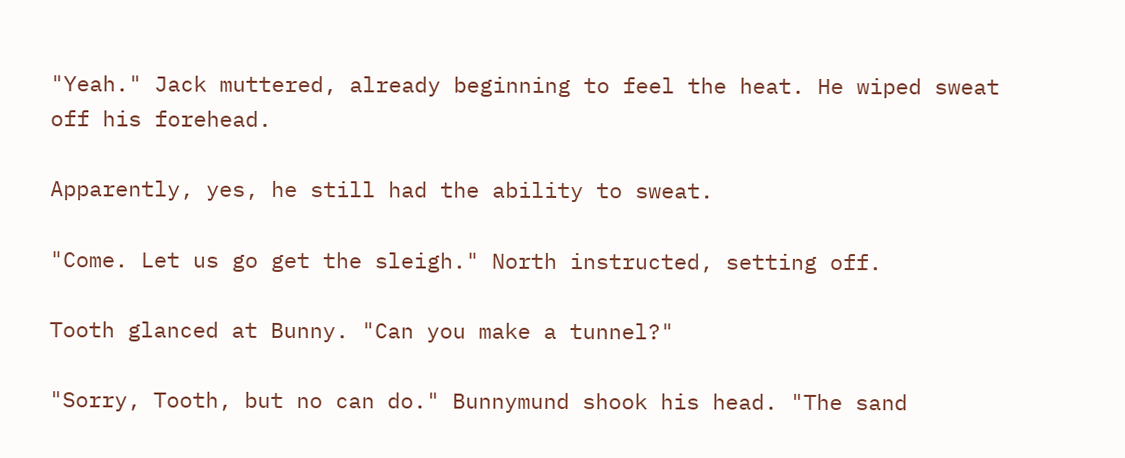"Yeah." Jack muttered, already beginning to feel the heat. He wiped sweat off his forehead.

Apparently, yes, he still had the ability to sweat.

"Come. Let us go get the sleigh." North instructed, setting off.

Tooth glanced at Bunny. "Can you make a tunnel?"

"Sorry, Tooth, but no can do." Bunnymund shook his head. "The sand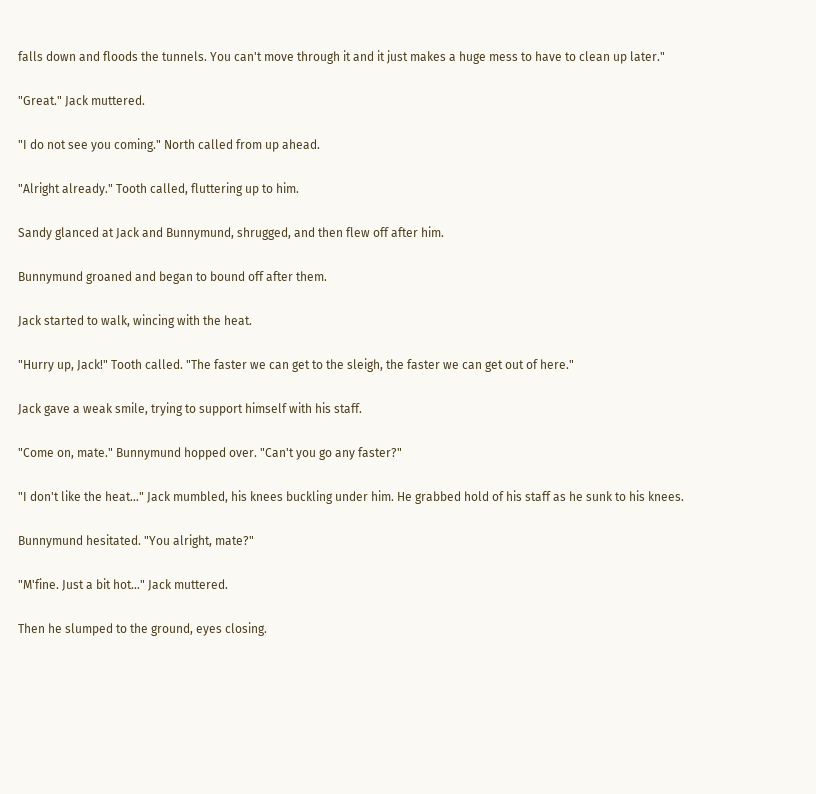falls down and floods the tunnels. You can't move through it and it just makes a huge mess to have to clean up later."

"Great." Jack muttered.

"I do not see you coming." North called from up ahead.

"Alright already." Tooth called, fluttering up to him.

Sandy glanced at Jack and Bunnymund, shrugged, and then flew off after him.

Bunnymund groaned and began to bound off after them.

Jack started to walk, wincing with the heat.

"Hurry up, Jack!" Tooth called. "The faster we can get to the sleigh, the faster we can get out of here."

Jack gave a weak smile, trying to support himself with his staff.

"Come on, mate." Bunnymund hopped over. "Can't you go any faster?"

"I don't like the heat…" Jack mumbled, his knees buckling under him. He grabbed hold of his staff as he sunk to his knees.

Bunnymund hesitated. "You alright, mate?"

"M'fine. Just a bit hot…" Jack muttered.

Then he slumped to the ground, eyes closing.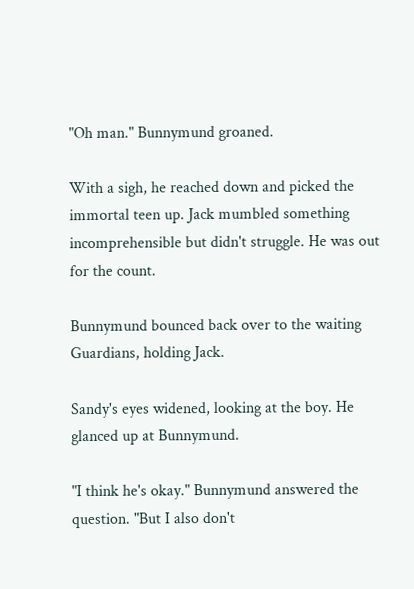"Oh man." Bunnymund groaned.

With a sigh, he reached down and picked the immortal teen up. Jack mumbled something incomprehensible but didn't struggle. He was out for the count.

Bunnymund bounced back over to the waiting Guardians, holding Jack.

Sandy's eyes widened, looking at the boy. He glanced up at Bunnymund.

"I think he's okay." Bunnymund answered the question. "But I also don't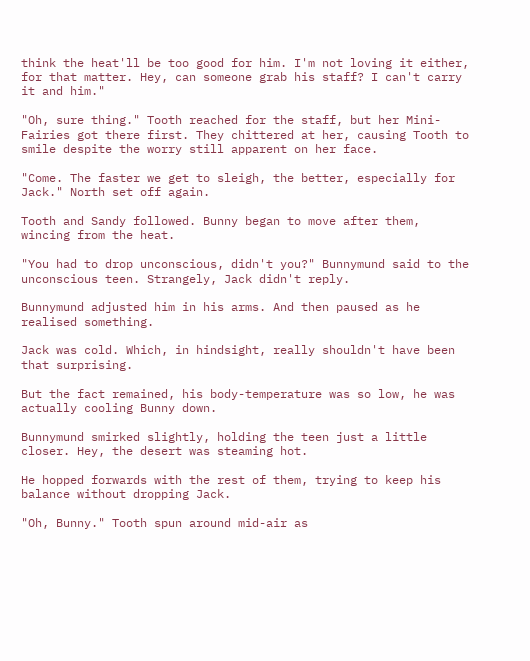think the heat'll be too good for him. I'm not loving it either, for that matter. Hey, can someone grab his staff? I can't carry it and him."

"Oh, sure thing." Tooth reached for the staff, but her Mini-Fairies got there first. They chittered at her, causing Tooth to smile despite the worry still apparent on her face.

"Come. The faster we get to sleigh, the better, especially for Jack." North set off again.

Tooth and Sandy followed. Bunny began to move after them, wincing from the heat.

"You had to drop unconscious, didn't you?" Bunnymund said to the unconscious teen. Strangely, Jack didn't reply.

Bunnymund adjusted him in his arms. And then paused as he realised something.

Jack was cold. Which, in hindsight, really shouldn't have been that surprising.

But the fact remained, his body-temperature was so low, he was actually cooling Bunny down.

Bunnymund smirked slightly, holding the teen just a little closer. Hey, the desert was steaming hot.

He hopped forwards with the rest of them, trying to keep his balance without dropping Jack.

"Oh, Bunny." Tooth spun around mid-air as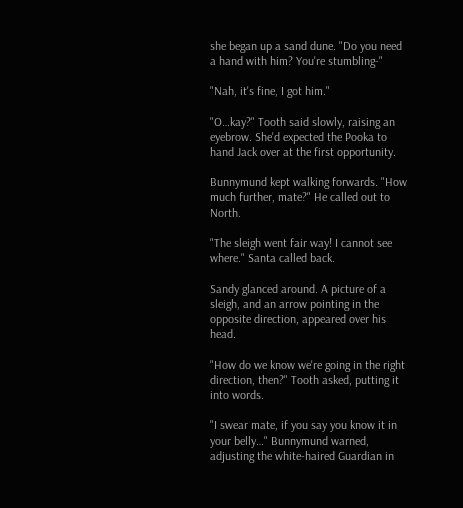she began up a sand dune. "Do you need a hand with him? You're stumbling-"

"Nah, it's fine, I got him."

"O…kay?" Tooth said slowly, raising an eyebrow. She'd expected the Pooka to hand Jack over at the first opportunity.

Bunnymund kept walking forwards. "How much further, mate?" He called out to North.

"The sleigh went fair way! I cannot see where." Santa called back.

Sandy glanced around. A picture of a sleigh, and an arrow pointing in the opposite direction, appeared over his head.

"How do we know we're going in the right direction, then?" Tooth asked, putting it into words.

"I swear mate, if you say you know it in your belly…" Bunnymund warned, adjusting the white-haired Guardian in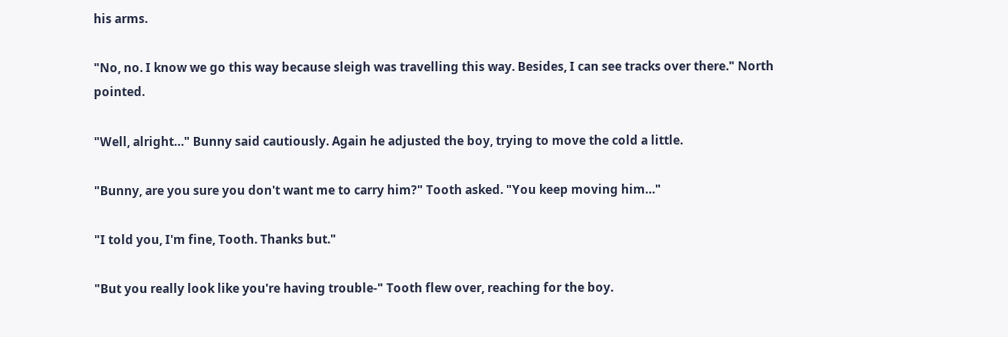his arms.

"No, no. I know we go this way because sleigh was travelling this way. Besides, I can see tracks over there." North pointed.

"Well, alright…" Bunny said cautiously. Again he adjusted the boy, trying to move the cold a little.

"Bunny, are you sure you don't want me to carry him?" Tooth asked. "You keep moving him…"

"I told you, I'm fine, Tooth. Thanks but."

"But you really look like you're having trouble-" Tooth flew over, reaching for the boy.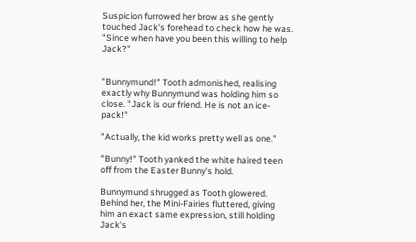Suspicion furrowed her brow as she gently touched Jack's forehead to check how he was. "Since when have you been this willing to help Jack?"


"Bunnymund!" Tooth admonished, realising exactly why Bunnymund was holding him so close. "Jack is our friend. He is not an ice-pack!"

"Actually, the kid works pretty well as one."

"Bunny!" Tooth yanked the white haired teen off from the Easter Bunny's hold.

Bunnymund shrugged as Tooth glowered. Behind her, the Mini-Fairies fluttered, giving him an exact same expression, still holding Jack's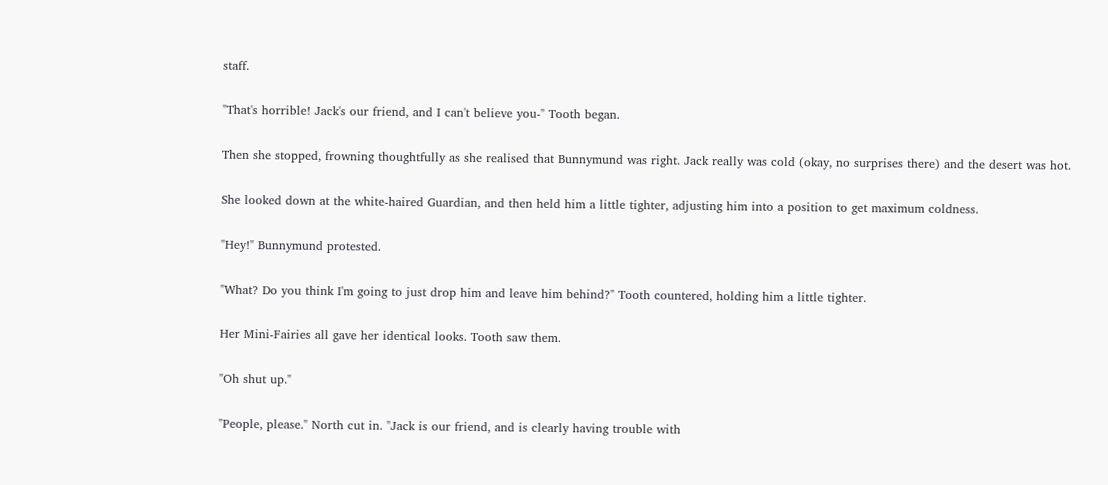staff.

"That's horrible! Jack's our friend, and I can't believe you-" Tooth began.

Then she stopped, frowning thoughtfully as she realised that Bunnymund was right. Jack really was cold (okay, no surprises there) and the desert was hot.

She looked down at the white-haired Guardian, and then held him a little tighter, adjusting him into a position to get maximum coldness.

"Hey!" Bunnymund protested.

"What? Do you think I'm going to just drop him and leave him behind?" Tooth countered, holding him a little tighter.

Her Mini-Fairies all gave her identical looks. Tooth saw them.

"Oh shut up."

"People, please." North cut in. "Jack is our friend, and is clearly having trouble with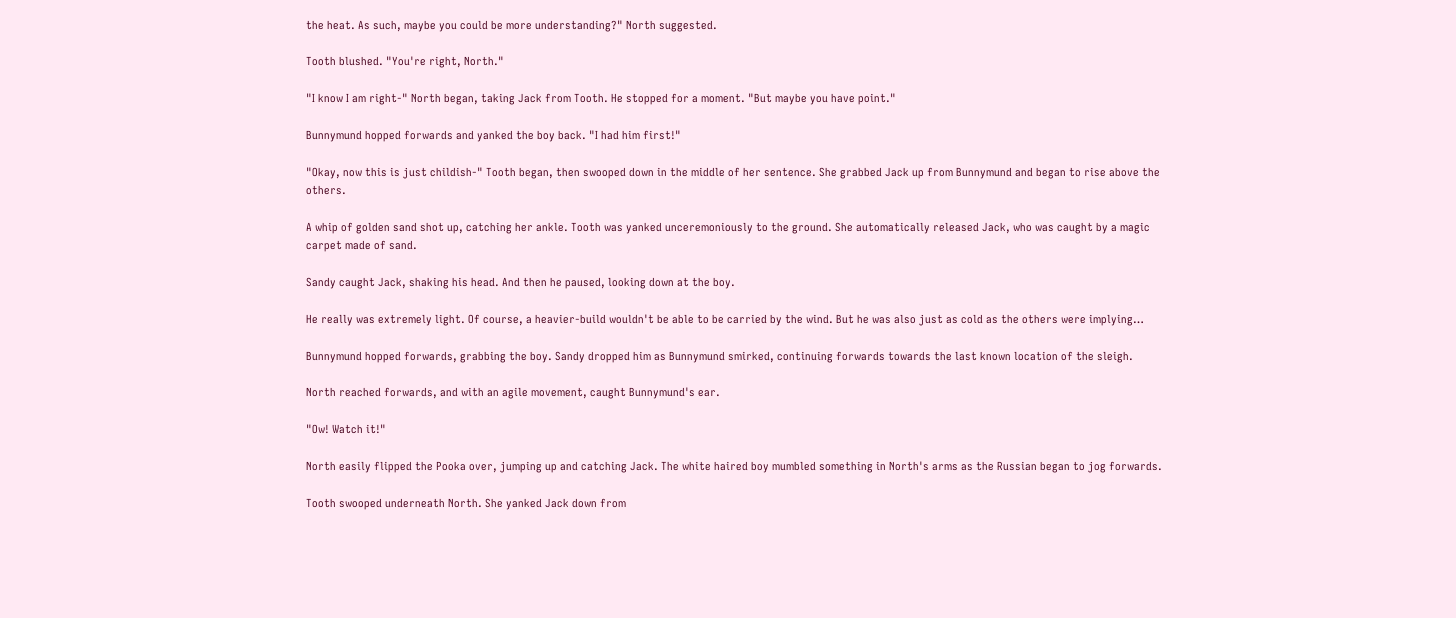the heat. As such, maybe you could be more understanding?" North suggested.

Tooth blushed. "You're right, North."

"I know I am right-" North began, taking Jack from Tooth. He stopped for a moment. "But maybe you have point."

Bunnymund hopped forwards and yanked the boy back. "I had him first!"

"Okay, now this is just childish-" Tooth began, then swooped down in the middle of her sentence. She grabbed Jack up from Bunnymund and began to rise above the others.

A whip of golden sand shot up, catching her ankle. Tooth was yanked unceremoniously to the ground. She automatically released Jack, who was caught by a magic carpet made of sand.

Sandy caught Jack, shaking his head. And then he paused, looking down at the boy.

He really was extremely light. Of course, a heavier-build wouldn't be able to be carried by the wind. But he was also just as cold as the others were implying…

Bunnymund hopped forwards, grabbing the boy. Sandy dropped him as Bunnymund smirked, continuing forwards towards the last known location of the sleigh.

North reached forwards, and with an agile movement, caught Bunnymund's ear.

"Ow! Watch it!"

North easily flipped the Pooka over, jumping up and catching Jack. The white haired boy mumbled something in North's arms as the Russian began to jog forwards.

Tooth swooped underneath North. She yanked Jack down from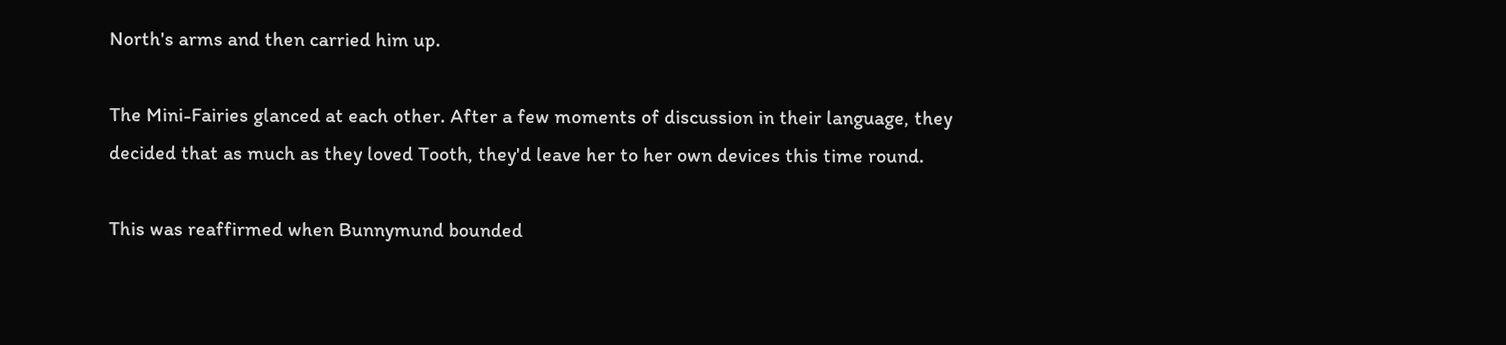North's arms and then carried him up.

The Mini-Fairies glanced at each other. After a few moments of discussion in their language, they decided that as much as they loved Tooth, they'd leave her to her own devices this time round.

This was reaffirmed when Bunnymund bounded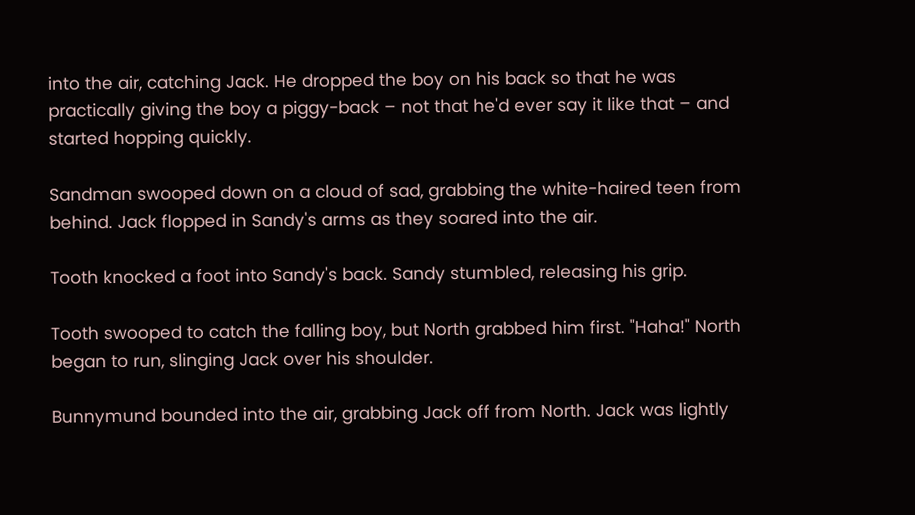into the air, catching Jack. He dropped the boy on his back so that he was practically giving the boy a piggy-back – not that he'd ever say it like that – and started hopping quickly.

Sandman swooped down on a cloud of sad, grabbing the white-haired teen from behind. Jack flopped in Sandy's arms as they soared into the air.

Tooth knocked a foot into Sandy's back. Sandy stumbled, releasing his grip.

Tooth swooped to catch the falling boy, but North grabbed him first. "Haha!" North began to run, slinging Jack over his shoulder.

Bunnymund bounded into the air, grabbing Jack off from North. Jack was lightly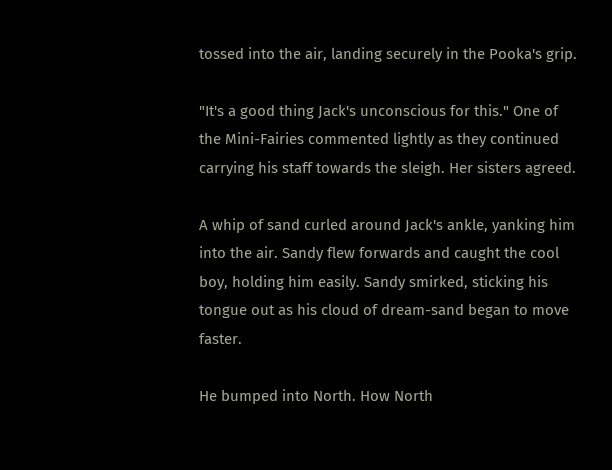tossed into the air, landing securely in the Pooka's grip.

"It's a good thing Jack's unconscious for this." One of the Mini-Fairies commented lightly as they continued carrying his staff towards the sleigh. Her sisters agreed.

A whip of sand curled around Jack's ankle, yanking him into the air. Sandy flew forwards and caught the cool boy, holding him easily. Sandy smirked, sticking his tongue out as his cloud of dream-sand began to move faster.

He bumped into North. How North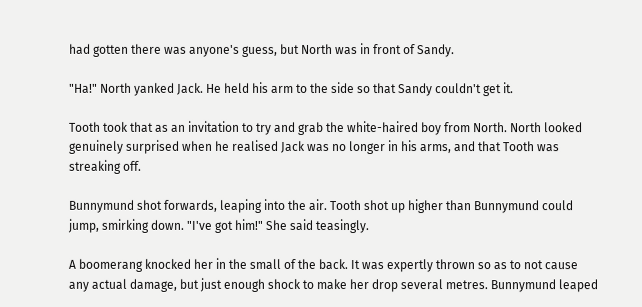had gotten there was anyone's guess, but North was in front of Sandy.

"Ha!" North yanked Jack. He held his arm to the side so that Sandy couldn't get it.

Tooth took that as an invitation to try and grab the white-haired boy from North. North looked genuinely surprised when he realised Jack was no longer in his arms, and that Tooth was streaking off.

Bunnymund shot forwards, leaping into the air. Tooth shot up higher than Bunnymund could jump, smirking down. "I've got him!" She said teasingly.

A boomerang knocked her in the small of the back. It was expertly thrown so as to not cause any actual damage, but just enough shock to make her drop several metres. Bunnymund leaped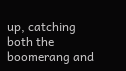up, catching both the boomerang and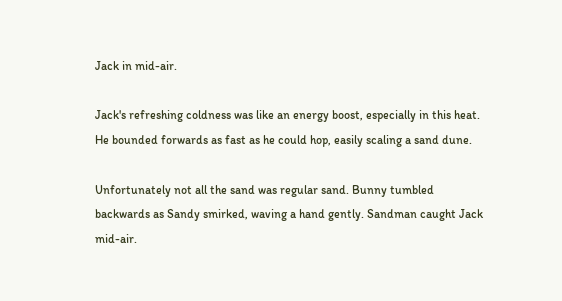Jack in mid-air.

Jack's refreshing coldness was like an energy boost, especially in this heat. He bounded forwards as fast as he could hop, easily scaling a sand dune.

Unfortunately not all the sand was regular sand. Bunny tumbled backwards as Sandy smirked, waving a hand gently. Sandman caught Jack mid-air.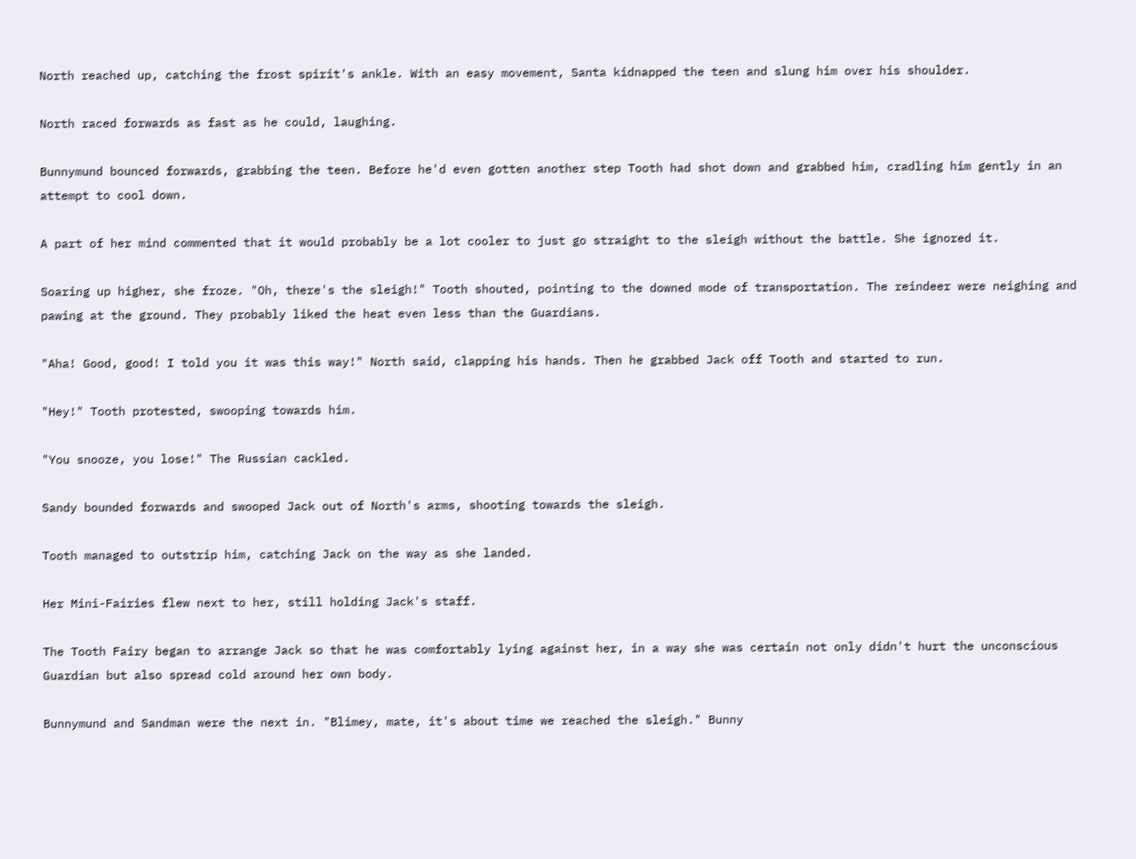North reached up, catching the frost spirit's ankle. With an easy movement, Santa kidnapped the teen and slung him over his shoulder.

North raced forwards as fast as he could, laughing.

Bunnymund bounced forwards, grabbing the teen. Before he'd even gotten another step Tooth had shot down and grabbed him, cradling him gently in an attempt to cool down.

A part of her mind commented that it would probably be a lot cooler to just go straight to the sleigh without the battle. She ignored it.

Soaring up higher, she froze. "Oh, there's the sleigh!" Tooth shouted, pointing to the downed mode of transportation. The reindeer were neighing and pawing at the ground. They probably liked the heat even less than the Guardians.

"Aha! Good, good! I told you it was this way!" North said, clapping his hands. Then he grabbed Jack off Tooth and started to run.

"Hey!" Tooth protested, swooping towards him.

"You snooze, you lose!" The Russian cackled.

Sandy bounded forwards and swooped Jack out of North's arms, shooting towards the sleigh.

Tooth managed to outstrip him, catching Jack on the way as she landed.

Her Mini-Fairies flew next to her, still holding Jack's staff.

The Tooth Fairy began to arrange Jack so that he was comfortably lying against her, in a way she was certain not only didn't hurt the unconscious Guardian but also spread cold around her own body.

Bunnymund and Sandman were the next in. "Blimey, mate, it's about time we reached the sleigh." Bunny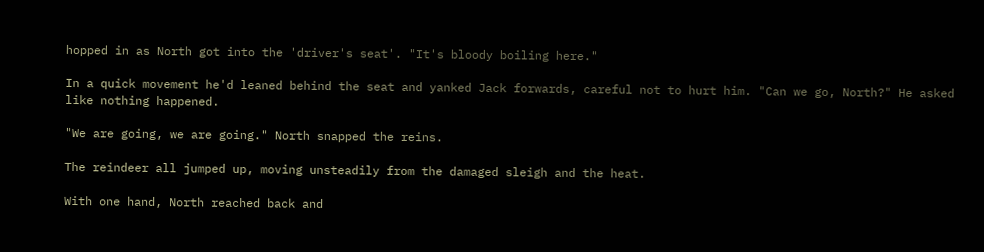hopped in as North got into the 'driver's seat'. "It's bloody boiling here."

In a quick movement he'd leaned behind the seat and yanked Jack forwards, careful not to hurt him. "Can we go, North?" He asked like nothing happened.

"We are going, we are going." North snapped the reins.

The reindeer all jumped up, moving unsteadily from the damaged sleigh and the heat.

With one hand, North reached back and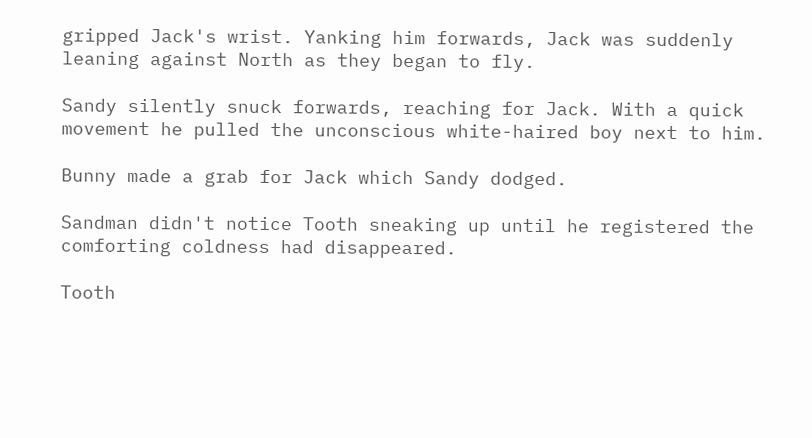gripped Jack's wrist. Yanking him forwards, Jack was suddenly leaning against North as they began to fly.

Sandy silently snuck forwards, reaching for Jack. With a quick movement he pulled the unconscious white-haired boy next to him.

Bunny made a grab for Jack which Sandy dodged.

Sandman didn't notice Tooth sneaking up until he registered the comforting coldness had disappeared.

Tooth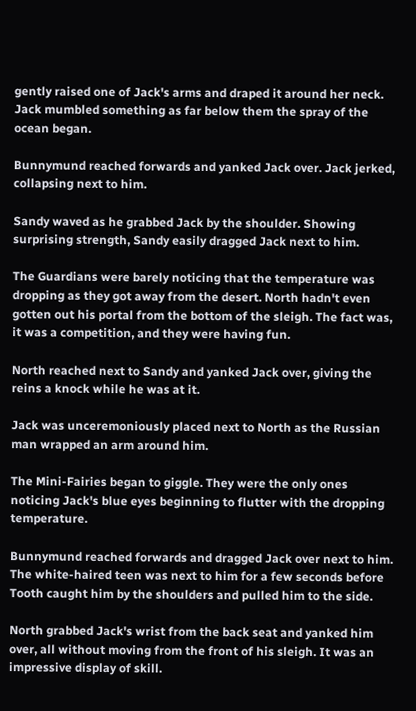gently raised one of Jack's arms and draped it around her neck. Jack mumbled something as far below them the spray of the ocean began.

Bunnymund reached forwards and yanked Jack over. Jack jerked, collapsing next to him.

Sandy waved as he grabbed Jack by the shoulder. Showing surprising strength, Sandy easily dragged Jack next to him.

The Guardians were barely noticing that the temperature was dropping as they got away from the desert. North hadn't even gotten out his portal from the bottom of the sleigh. The fact was, it was a competition, and they were having fun.

North reached next to Sandy and yanked Jack over, giving the reins a knock while he was at it.

Jack was unceremoniously placed next to North as the Russian man wrapped an arm around him.

The Mini-Fairies began to giggle. They were the only ones noticing Jack's blue eyes beginning to flutter with the dropping temperature.

Bunnymund reached forwards and dragged Jack over next to him. The white-haired teen was next to him for a few seconds before Tooth caught him by the shoulders and pulled him to the side.

North grabbed Jack's wrist from the back seat and yanked him over, all without moving from the front of his sleigh. It was an impressive display of skill.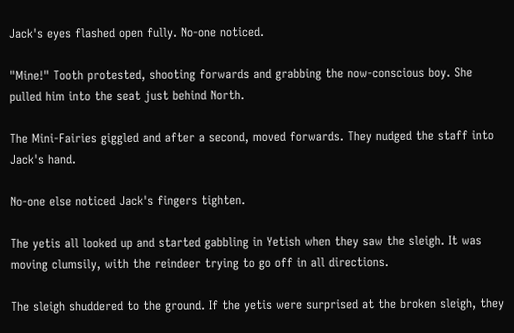Jack's eyes flashed open fully. No-one noticed.

"Mine!" Tooth protested, shooting forwards and grabbing the now-conscious boy. She pulled him into the seat just behind North.

The Mini-Fairies giggled and after a second, moved forwards. They nudged the staff into Jack's hand.

No-one else noticed Jack's fingers tighten.

The yetis all looked up and started gabbling in Yetish when they saw the sleigh. It was moving clumsily, with the reindeer trying to go off in all directions.

The sleigh shuddered to the ground. If the yetis were surprised at the broken sleigh, they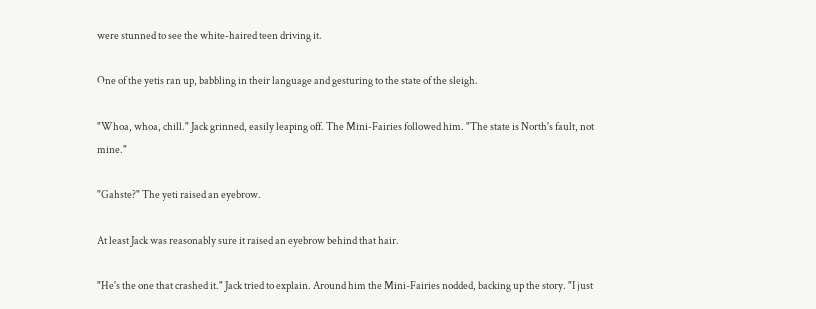were stunned to see the white-haired teen driving it.

One of the yetis ran up, babbling in their language and gesturing to the state of the sleigh.

"Whoa, whoa, chill." Jack grinned, easily leaping off. The Mini-Fairies followed him. "The state is North's fault, not mine."

"Gahste?" The yeti raised an eyebrow.

At least Jack was reasonably sure it raised an eyebrow behind that hair.

"He's the one that crashed it." Jack tried to explain. Around him the Mini-Fairies nodded, backing up the story. "I just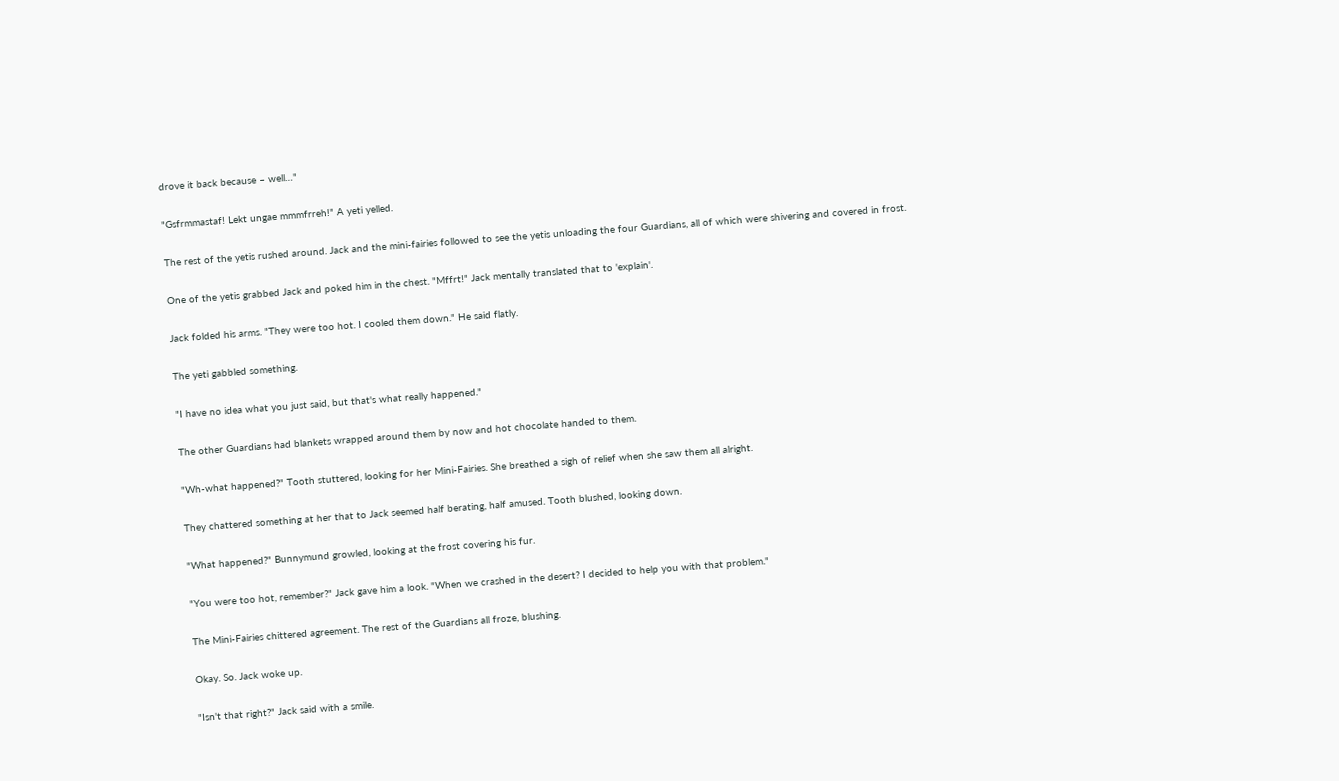drove it back because – well…"

"Gsfrmmastaf! Lekt ungae mmmfrreh!" A yeti yelled.

The rest of the yetis rushed around. Jack and the mini-fairies followed to see the yetis unloading the four Guardians, all of which were shivering and covered in frost.

One of the yetis grabbed Jack and poked him in the chest. "Mffrt!" Jack mentally translated that to 'explain'.

Jack folded his arms. "They were too hot. I cooled them down." He said flatly.

The yeti gabbled something.

"I have no idea what you just said, but that's what really happened."

The other Guardians had blankets wrapped around them by now and hot chocolate handed to them.

"Wh-what happened?" Tooth stuttered, looking for her Mini-Fairies. She breathed a sigh of relief when she saw them all alright.

They chattered something at her that to Jack seemed half berating, half amused. Tooth blushed, looking down.

"What happened?" Bunnymund growled, looking at the frost covering his fur.

"You were too hot, remember?" Jack gave him a look. "When we crashed in the desert? I decided to help you with that problem."

The Mini-Fairies chittered agreement. The rest of the Guardians all froze, blushing.

Okay. So. Jack woke up.

"Isn't that right?" Jack said with a smile.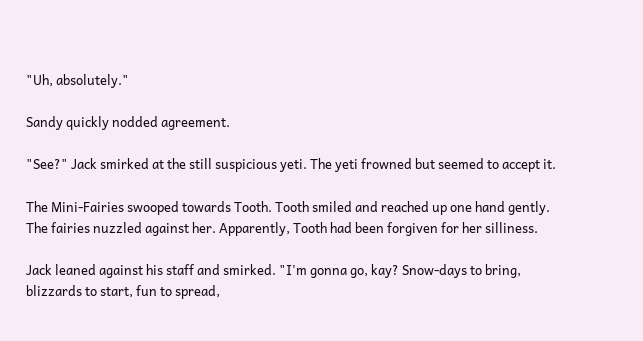"Uh, absolutely."

Sandy quickly nodded agreement.

"See?" Jack smirked at the still suspicious yeti. The yeti frowned but seemed to accept it.

The Mini-Fairies swooped towards Tooth. Tooth smiled and reached up one hand gently. The fairies nuzzled against her. Apparently, Tooth had been forgiven for her silliness.

Jack leaned against his staff and smirked. "I'm gonna go, kay? Snow-days to bring, blizzards to start, fun to spread,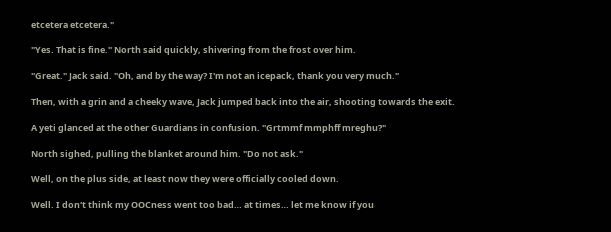etcetera etcetera."

"Yes. That is fine." North said quickly, shivering from the frost over him.

"Great." Jack said. "Oh, and by the way? I'm not an icepack, thank you very much."

Then, with a grin and a cheeky wave, Jack jumped back into the air, shooting towards the exit.

A yeti glanced at the other Guardians in confusion. "Grtmmf mmphff mreghu?"

North sighed, pulling the blanket around him. "Do not ask."

Well, on the plus side, at least now they were officially cooled down.

Well. I don't think my OOCness went too bad… at times… let me know if you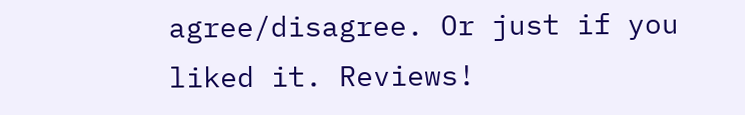agree/disagree. Or just if you liked it. Reviews!